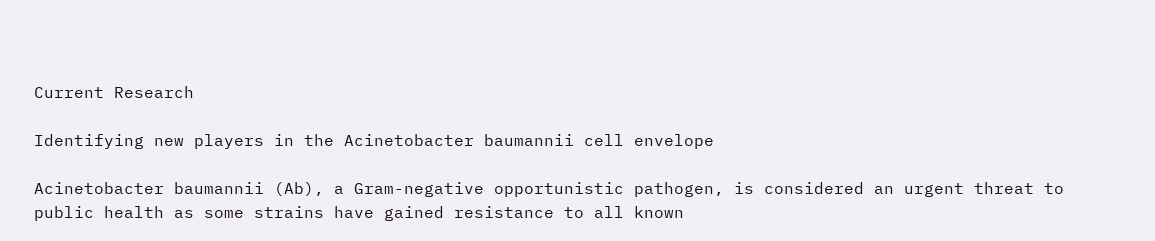Current Research

Identifying new players in the Acinetobacter baumannii cell envelope

Acinetobacter baumannii (Ab), a Gram-negative opportunistic pathogen, is considered an urgent threat to public health as some strains have gained resistance to all known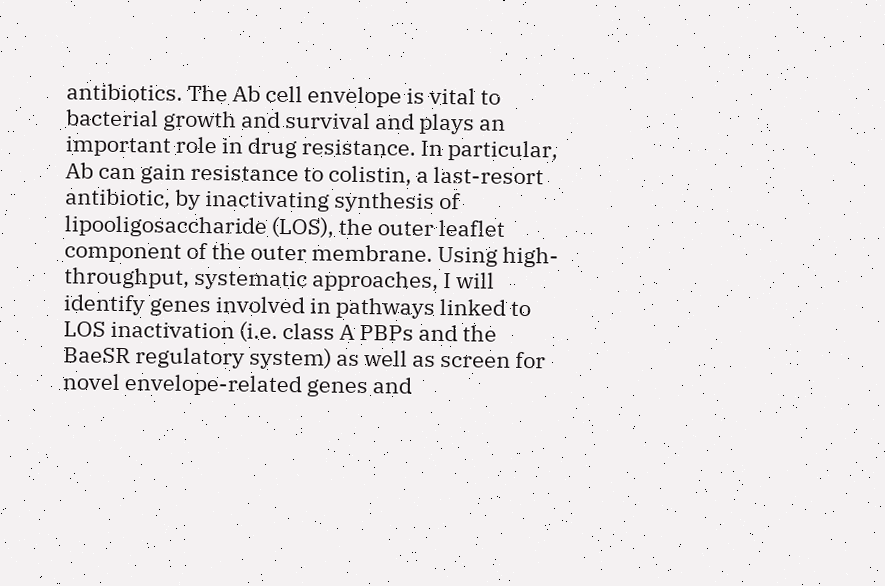antibiotics. The Ab cell envelope is vital to bacterial growth and survival and plays an important role in drug resistance. In particular, Ab can gain resistance to colistin, a last-resort antibiotic, by inactivating synthesis of lipooligosaccharide (LOS), the outer leaflet component of the outer membrane. Using high-throughput, systematic approaches, I will identify genes involved in pathways linked to LOS inactivation (i.e. class A PBPs and the BaeSR regulatory system) as well as screen for novel envelope-related genes and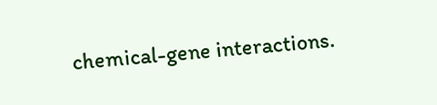chemical-gene interactions.